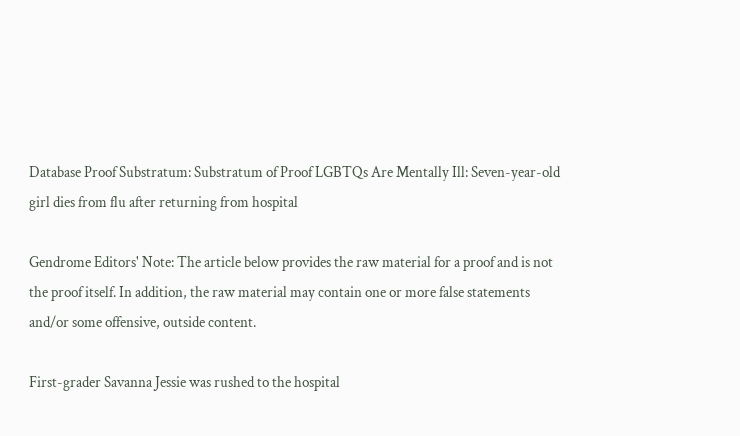Database Proof Substratum: Substratum of Proof LGBTQs Are Mentally Ill: Seven-year-old girl dies from flu after returning from hospital

Gendrome Editors' Note: The article below provides the raw material for a proof and is not the proof itself. In addition, the raw material may contain one or more false statements and/or some offensive, outside content.

First-grader Savanna Jessie was rushed to the hospital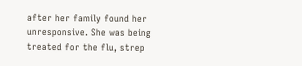after her family found her unresponsive. She was being treated for the flu, strep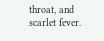throat, and scarlet fever.